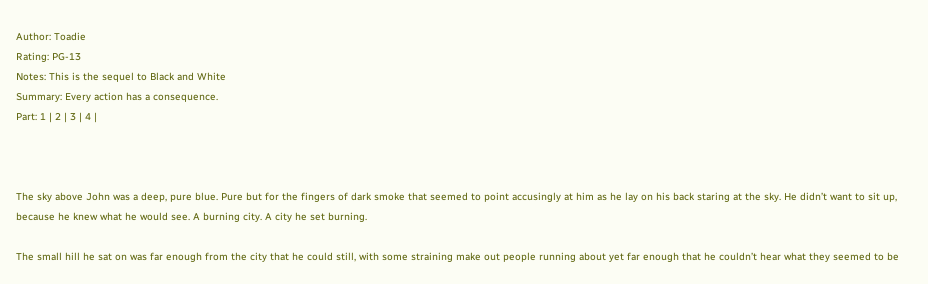Author: Toadie
Rating: PG-13
Notes: This is the sequel to Black and White
Summary: Every action has a consequence.
Part: 1 | 2 | 3 | 4 |



The sky above John was a deep, pure blue. Pure but for the fingers of dark smoke that seemed to point accusingly at him as he lay on his back staring at the sky. He didn’t want to sit up, because he knew what he would see. A burning city. A city he set burning.

The small hill he sat on was far enough from the city that he could still, with some straining make out people running about yet far enough that he couldn’t hear what they seemed to be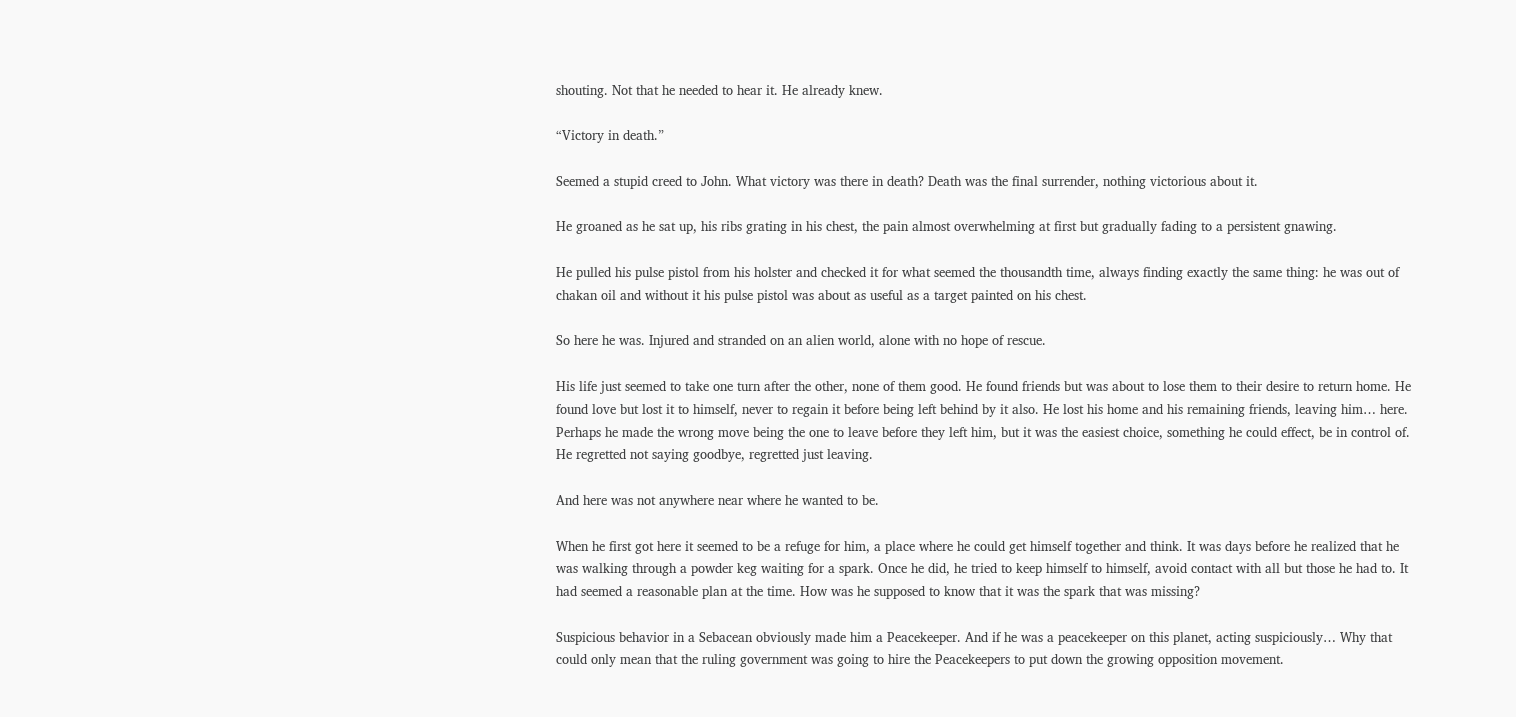shouting. Not that he needed to hear it. He already knew.

“Victory in death.”

Seemed a stupid creed to John. What victory was there in death? Death was the final surrender, nothing victorious about it.

He groaned as he sat up, his ribs grating in his chest, the pain almost overwhelming at first but gradually fading to a persistent gnawing.

He pulled his pulse pistol from his holster and checked it for what seemed the thousandth time, always finding exactly the same thing: he was out of chakan oil and without it his pulse pistol was about as useful as a target painted on his chest.

So here he was. Injured and stranded on an alien world, alone with no hope of rescue.

His life just seemed to take one turn after the other, none of them good. He found friends but was about to lose them to their desire to return home. He found love but lost it to himself, never to regain it before being left behind by it also. He lost his home and his remaining friends, leaving him… here. Perhaps he made the wrong move being the one to leave before they left him, but it was the easiest choice, something he could effect, be in control of. He regretted not saying goodbye, regretted just leaving.

And here was not anywhere near where he wanted to be.

When he first got here it seemed to be a refuge for him, a place where he could get himself together and think. It was days before he realized that he was walking through a powder keg waiting for a spark. Once he did, he tried to keep himself to himself, avoid contact with all but those he had to. It had seemed a reasonable plan at the time. How was he supposed to know that it was the spark that was missing?

Suspicious behavior in a Sebacean obviously made him a Peacekeeper. And if he was a peacekeeper on this planet, acting suspiciously… Why that could only mean that the ruling government was going to hire the Peacekeepers to put down the growing opposition movement.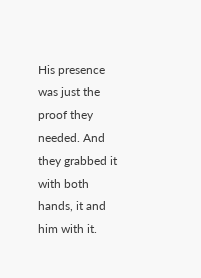His presence was just the proof they needed. And they grabbed it with both hands, it and him with it.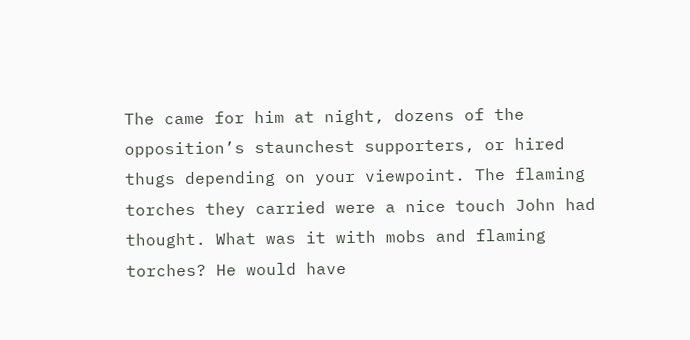The came for him at night, dozens of the opposition’s staunchest supporters, or hired thugs depending on your viewpoint. The flaming torches they carried were a nice touch John had thought. What was it with mobs and flaming torches? He would have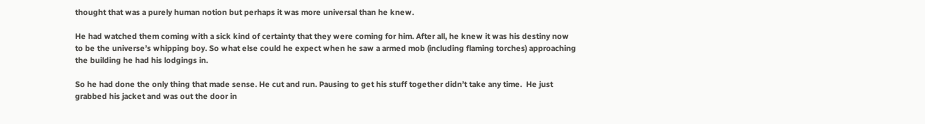thought that was a purely human notion but perhaps it was more universal than he knew.

He had watched them coming with a sick kind of certainty that they were coming for him. After all, he knew it was his destiny now to be the universe’s whipping boy. So what else could he expect when he saw a armed mob (including flaming torches) approaching the building he had his lodgings in.

So he had done the only thing that made sense. He cut and run. Pausing to get his stuff together didn’t take any time.  He just grabbed his jacket and was out the door in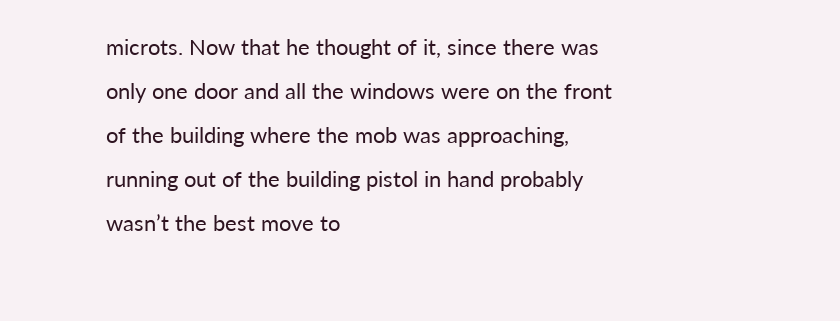microts. Now that he thought of it, since there was only one door and all the windows were on the front of the building where the mob was approaching, running out of the building pistol in hand probably wasn’t the best move to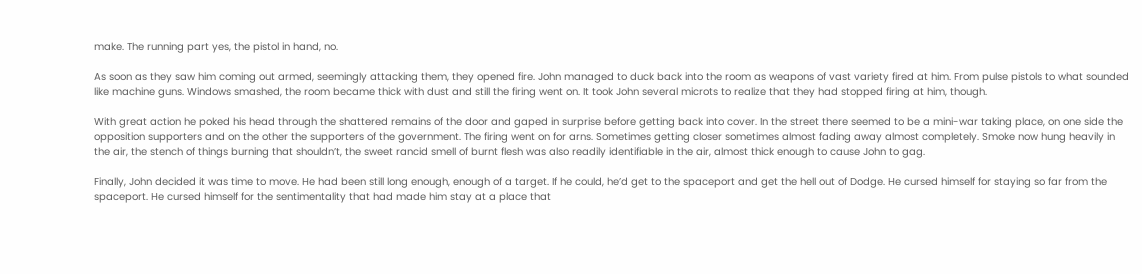make. The running part yes, the pistol in hand, no.

As soon as they saw him coming out armed, seemingly attacking them, they opened fire. John managed to duck back into the room as weapons of vast variety fired at him. From pulse pistols to what sounded like machine guns. Windows smashed, the room became thick with dust and still the firing went on. It took John several microts to realize that they had stopped firing at him, though.

With great action he poked his head through the shattered remains of the door and gaped in surprise before getting back into cover. In the street there seemed to be a mini-war taking place, on one side the opposition supporters and on the other the supporters of the government. The firing went on for arns. Sometimes getting closer sometimes almost fading away almost completely. Smoke now hung heavily in the air, the stench of things burning that shouldn’t, the sweet rancid smell of burnt flesh was also readily identifiable in the air, almost thick enough to cause John to gag.

Finally, John decided it was time to move. He had been still long enough, enough of a target. If he could, he’d get to the spaceport and get the hell out of Dodge. He cursed himself for staying so far from the spaceport. He cursed himself for the sentimentality that had made him stay at a place that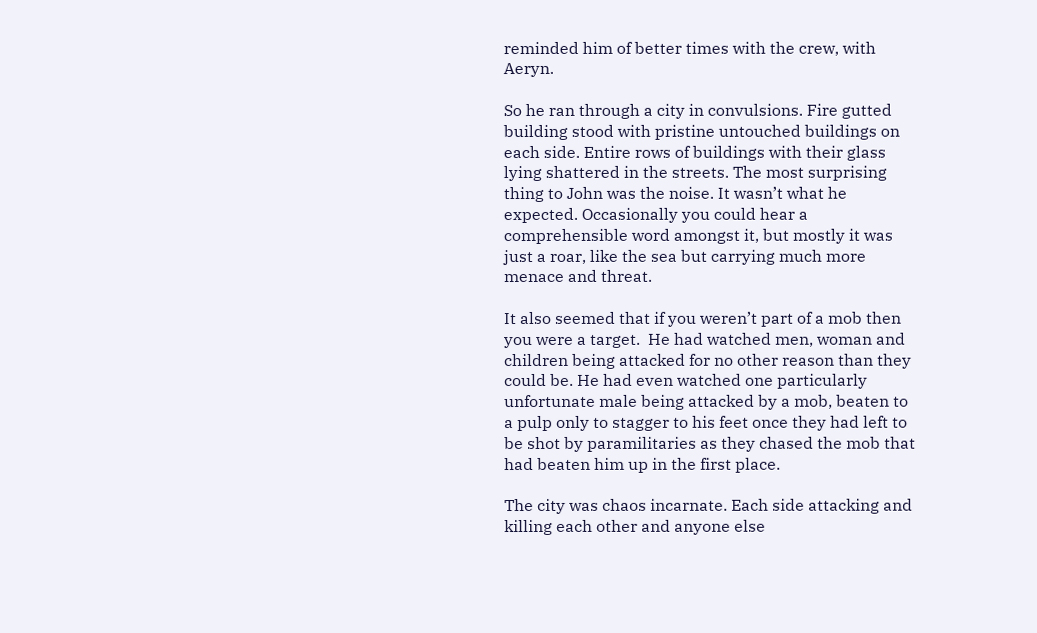reminded him of better times with the crew, with Aeryn.

So he ran through a city in convulsions. Fire gutted building stood with pristine untouched buildings on each side. Entire rows of buildings with their glass lying shattered in the streets. The most surprising thing to John was the noise. It wasn’t what he expected. Occasionally you could hear a comprehensible word amongst it, but mostly it was just a roar, like the sea but carrying much more menace and threat.

It also seemed that if you weren’t part of a mob then you were a target.  He had watched men, woman and children being attacked for no other reason than they could be. He had even watched one particularly unfortunate male being attacked by a mob, beaten to a pulp only to stagger to his feet once they had left to be shot by paramilitaries as they chased the mob that had beaten him up in the first place.

The city was chaos incarnate. Each side attacking and killing each other and anyone else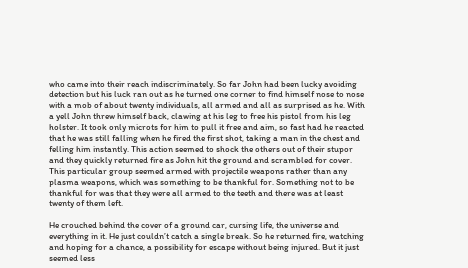who came into their reach indiscriminately. So far John had been lucky avoiding detection but his luck ran out as he turned one corner to find himself nose to nose with a mob of about twenty individuals, all armed and all as surprised as he. With a yell John threw himself back, clawing at his leg to free his pistol from his leg holster. It took only microts for him to pull it free and aim, so fast had he reacted that he was still falling when he fired the first shot, taking a man in the chest and felling him instantly. This action seemed to shock the others out of their stupor and they quickly returned fire as John hit the ground and scrambled for cover. This particular group seemed armed with projectile weapons rather than any plasma weapons, which was something to be thankful for. Something not to be thankful for was that they were all armed to the teeth and there was at least twenty of them left.

He crouched behind the cover of a ground car, cursing life, the universe and everything in it. He just couldn’t catch a single break. So he returned fire, watching and hoping for a chance, a possibility for escape without being injured. But it just seemed less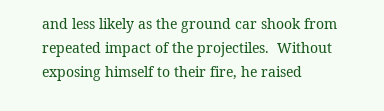and less likely as the ground car shook from repeated impact of the projectiles.  Without exposing himself to their fire, he raised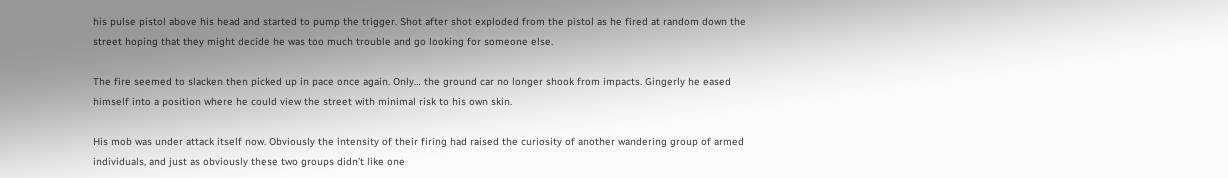his pulse pistol above his head and started to pump the trigger. Shot after shot exploded from the pistol as he fired at random down the street hoping that they might decide he was too much trouble and go looking for someone else.

The fire seemed to slacken then picked up in pace once again. Only… the ground car no longer shook from impacts. Gingerly he eased himself into a position where he could view the street with minimal risk to his own skin.

His mob was under attack itself now. Obviously the intensity of their firing had raised the curiosity of another wandering group of armed individuals, and just as obviously these two groups didn’t like one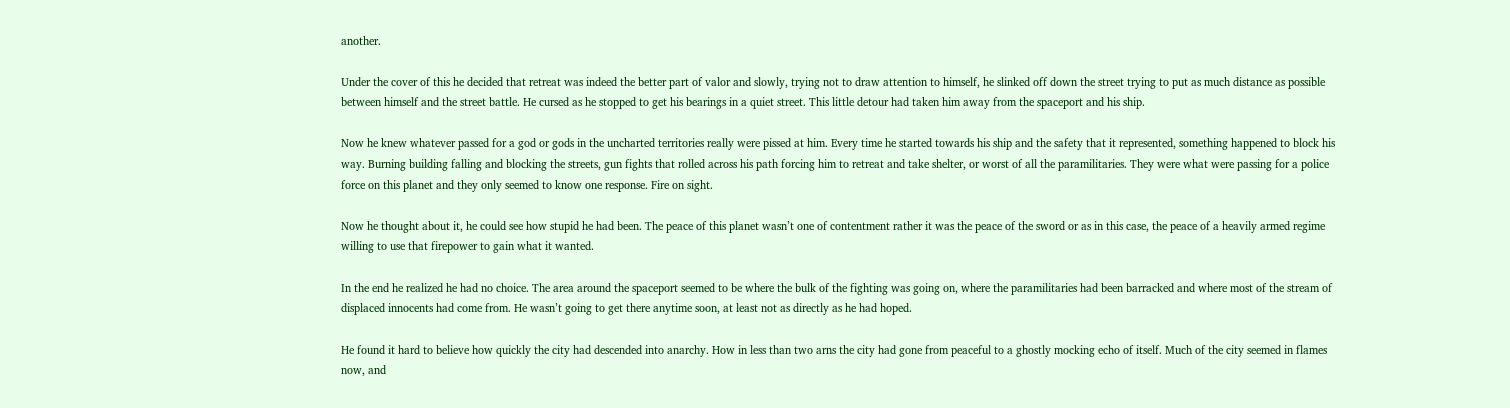another.

Under the cover of this he decided that retreat was indeed the better part of valor and slowly, trying not to draw attention to himself, he slinked off down the street trying to put as much distance as possible between himself and the street battle. He cursed as he stopped to get his bearings in a quiet street. This little detour had taken him away from the spaceport and his ship.

Now he knew whatever passed for a god or gods in the uncharted territories really were pissed at him. Every time he started towards his ship and the safety that it represented, something happened to block his way. Burning building falling and blocking the streets, gun fights that rolled across his path forcing him to retreat and take shelter, or worst of all the paramilitaries. They were what were passing for a police force on this planet and they only seemed to know one response. Fire on sight.

Now he thought about it, he could see how stupid he had been. The peace of this planet wasn’t one of contentment rather it was the peace of the sword or as in this case, the peace of a heavily armed regime willing to use that firepower to gain what it wanted.

In the end he realized he had no choice. The area around the spaceport seemed to be where the bulk of the fighting was going on, where the paramilitaries had been barracked and where most of the stream of displaced innocents had come from. He wasn’t going to get there anytime soon, at least not as directly as he had hoped.

He found it hard to believe how quickly the city had descended into anarchy. How in less than two arns the city had gone from peaceful to a ghostly mocking echo of itself. Much of the city seemed in flames now, and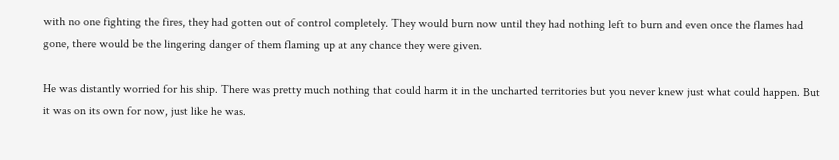with no one fighting the fires, they had gotten out of control completely. They would burn now until they had nothing left to burn and even once the flames had gone, there would be the lingering danger of them flaming up at any chance they were given.

He was distantly worried for his ship. There was pretty much nothing that could harm it in the uncharted territories but you never knew just what could happen. But it was on its own for now, just like he was.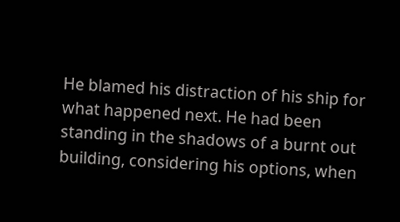He blamed his distraction of his ship for what happened next. He had been standing in the shadows of a burnt out building, considering his options, when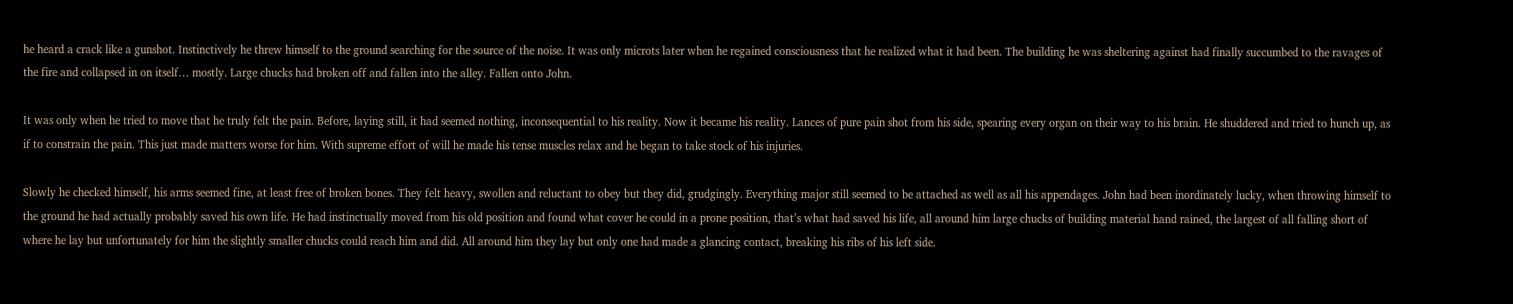he heard a crack like a gunshot. Instinctively he threw himself to the ground searching for the source of the noise. It was only microts later when he regained consciousness that he realized what it had been. The building he was sheltering against had finally succumbed to the ravages of the fire and collapsed in on itself… mostly. Large chucks had broken off and fallen into the alley. Fallen onto John.

It was only when he tried to move that he truly felt the pain. Before, laying still, it had seemed nothing, inconsequential to his reality. Now it became his reality. Lances of pure pain shot from his side, spearing every organ on their way to his brain. He shuddered and tried to hunch up, as if to constrain the pain. This just made matters worse for him. With supreme effort of will he made his tense muscles relax and he began to take stock of his injuries.

Slowly he checked himself, his arms seemed fine, at least free of broken bones. They felt heavy, swollen and reluctant to obey but they did, grudgingly. Everything major still seemed to be attached as well as all his appendages. John had been inordinately lucky, when throwing himself to the ground he had actually probably saved his own life. He had instinctually moved from his old position and found what cover he could in a prone position, that’s what had saved his life, all around him large chucks of building material hand rained, the largest of all falling short of where he lay but unfortunately for him the slightly smaller chucks could reach him and did. All around him they lay but only one had made a glancing contact, breaking his ribs of his left side.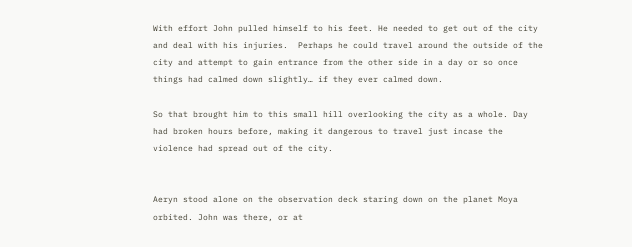With effort John pulled himself to his feet. He needed to get out of the city and deal with his injuries.  Perhaps he could travel around the outside of the city and attempt to gain entrance from the other side in a day or so once things had calmed down slightly… if they ever calmed down.

So that brought him to this small hill overlooking the city as a whole. Day had broken hours before, making it dangerous to travel just incase the violence had spread out of the city.


Aeryn stood alone on the observation deck staring down on the planet Moya orbited. John was there, or at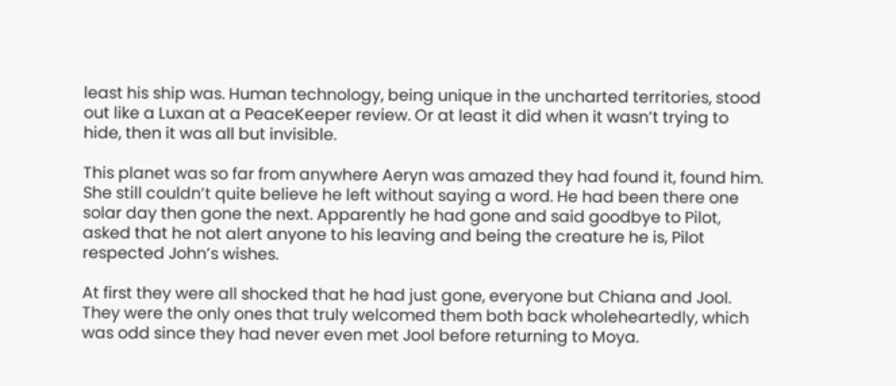least his ship was. Human technology, being unique in the uncharted territories, stood out like a Luxan at a PeaceKeeper review. Or at least it did when it wasn’t trying to hide, then it was all but invisible.

This planet was so far from anywhere Aeryn was amazed they had found it, found him. She still couldn’t quite believe he left without saying a word. He had been there one solar day then gone the next. Apparently he had gone and said goodbye to Pilot, asked that he not alert anyone to his leaving and being the creature he is, Pilot respected John’s wishes.

At first they were all shocked that he had just gone, everyone but Chiana and Jool. They were the only ones that truly welcomed them both back wholeheartedly, which was odd since they had never even met Jool before returning to Moya.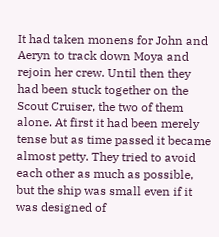It had taken monens for John and Aeryn to track down Moya and rejoin her crew. Until then they had been stuck together on the Scout Cruiser, the two of them alone. At first it had been merely tense but as time passed it became almost petty. They tried to avoid each other as much as possible, but the ship was small even if it was designed of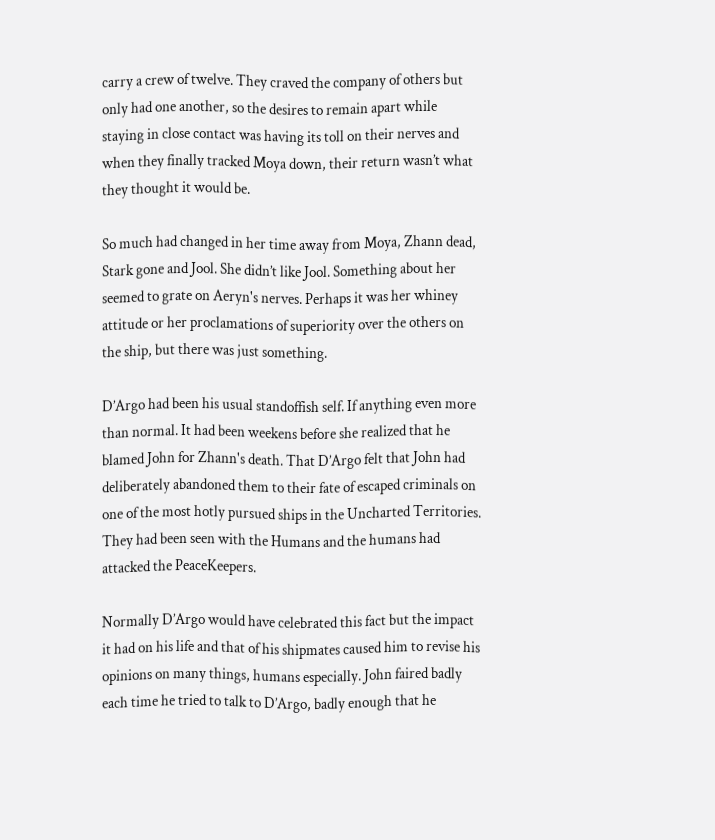carry a crew of twelve. They craved the company of others but only had one another, so the desires to remain apart while staying in close contact was having its toll on their nerves and when they finally tracked Moya down, their return wasn’t what they thought it would be.

So much had changed in her time away from Moya, Zhann dead, Stark gone and Jool. She didn’t like Jool. Something about her seemed to grate on Aeryn's nerves. Perhaps it was her whiney attitude or her proclamations of superiority over the others on the ship, but there was just something.

D’Argo had been his usual standoffish self. If anything even more than normal. It had been weekens before she realized that he blamed John for Zhann's death. That D’Argo felt that John had deliberately abandoned them to their fate of escaped criminals on one of the most hotly pursued ships in the Uncharted Territories. They had been seen with the Humans and the humans had attacked the PeaceKeepers.

Normally D’Argo would have celebrated this fact but the impact it had on his life and that of his shipmates caused him to revise his opinions on many things, humans especially. John faired badly each time he tried to talk to D’Argo, badly enough that he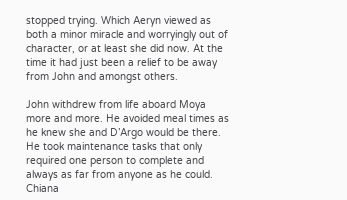stopped trying. Which Aeryn viewed as both a minor miracle and worryingly out of character, or at least she did now. At the time it had just been a relief to be away from John and amongst others.

John withdrew from life aboard Moya more and more. He avoided meal times as he knew she and D’Argo would be there. He took maintenance tasks that only required one person to complete and always as far from anyone as he could. Chiana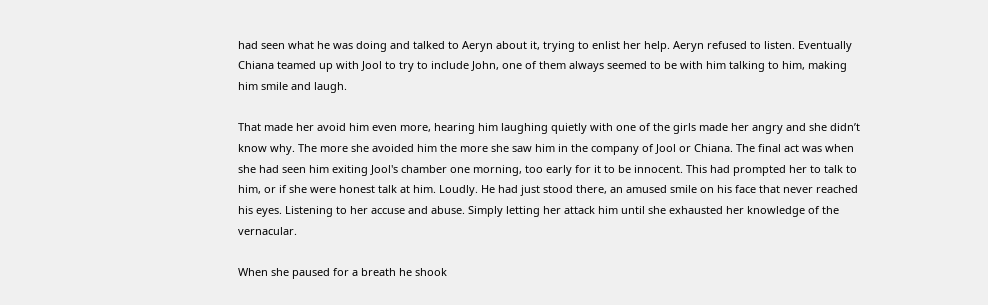had seen what he was doing and talked to Aeryn about it, trying to enlist her help. Aeryn refused to listen. Eventually Chiana teamed up with Jool to try to include John, one of them always seemed to be with him talking to him, making him smile and laugh.

That made her avoid him even more, hearing him laughing quietly with one of the girls made her angry and she didn’t know why. The more she avoided him the more she saw him in the company of Jool or Chiana. The final act was when she had seen him exiting Jool's chamber one morning, too early for it to be innocent. This had prompted her to talk to him, or if she were honest talk at him. Loudly. He had just stood there, an amused smile on his face that never reached his eyes. Listening to her accuse and abuse. Simply letting her attack him until she exhausted her knowledge of the vernacular.

When she paused for a breath he shook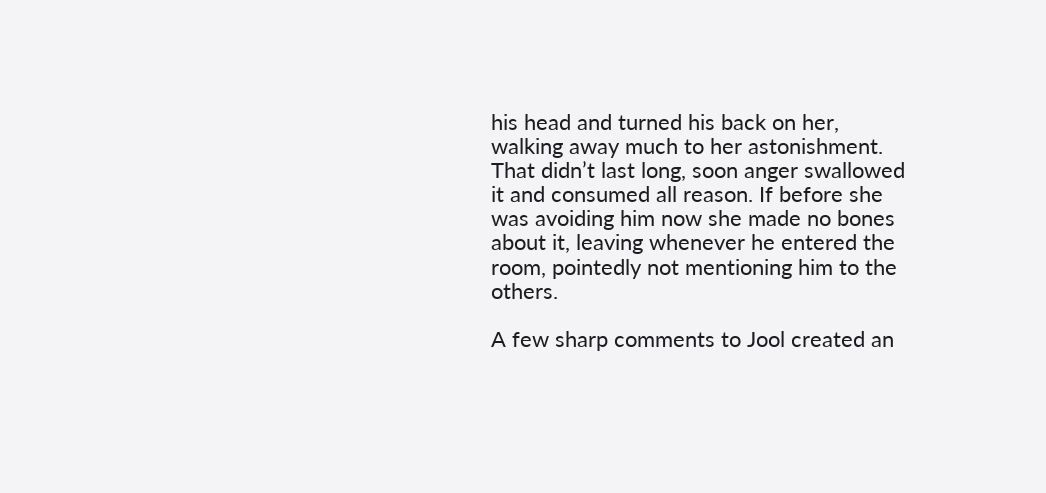his head and turned his back on her, walking away much to her astonishment. That didn’t last long, soon anger swallowed it and consumed all reason. If before she was avoiding him now she made no bones about it, leaving whenever he entered the room, pointedly not mentioning him to the others.

A few sharp comments to Jool created an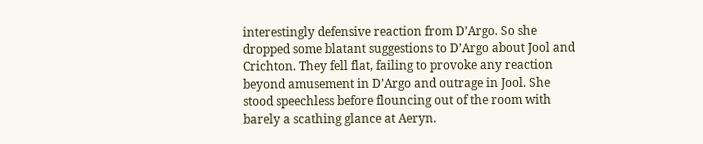interestingly defensive reaction from D’Argo. So she dropped some blatant suggestions to D’Argo about Jool and Crichton. They fell flat, failing to provoke any reaction beyond amusement in D’Argo and outrage in Jool. She stood speechless before flouncing out of the room with barely a scathing glance at Aeryn.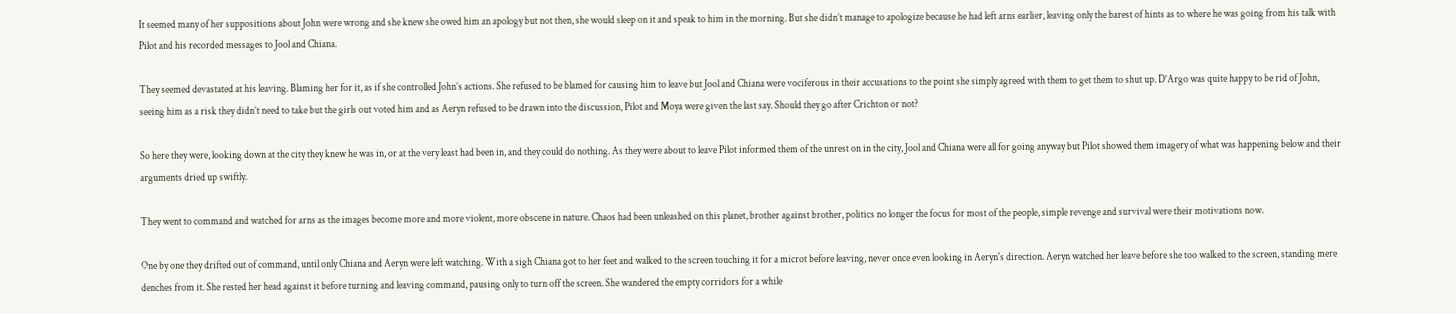It seemed many of her suppositions about John were wrong and she knew she owed him an apology but not then, she would sleep on it and speak to him in the morning. But she didn’t manage to apologize because he had left arns earlier, leaving only the barest of hints as to where he was going from his talk with Pilot and his recorded messages to Jool and Chiana.

They seemed devastated at his leaving. Blaming her for it, as if she controlled John’s actions. She refused to be blamed for causing him to leave but Jool and Chiana were vociferous in their accusations to the point she simply agreed with them to get them to shut up. D’Argo was quite happy to be rid of John, seeing him as a risk they didn’t need to take but the girls out voted him and as Aeryn refused to be drawn into the discussion, Pilot and Moya were given the last say. Should they go after Crichton or not?

So here they were, looking down at the city they knew he was in, or at the very least had been in, and they could do nothing. As they were about to leave Pilot informed them of the unrest on in the city, Jool and Chiana were all for going anyway but Pilot showed them imagery of what was happening below and their arguments dried up swiftly.

They went to command and watched for arns as the images become more and more violent, more obscene in nature. Chaos had been unleashed on this planet, brother against brother, politics no longer the focus for most of the people, simple revenge and survival were their motivations now.

One by one they drifted out of command, until only Chiana and Aeryn were left watching. With a sigh Chiana got to her feet and walked to the screen touching it for a microt before leaving, never once even looking in Aeryn's direction. Aeryn watched her leave before she too walked to the screen, standing mere denches from it. She rested her head against it before turning and leaving command, pausing only to turn off the screen. She wandered the empty corridors for a while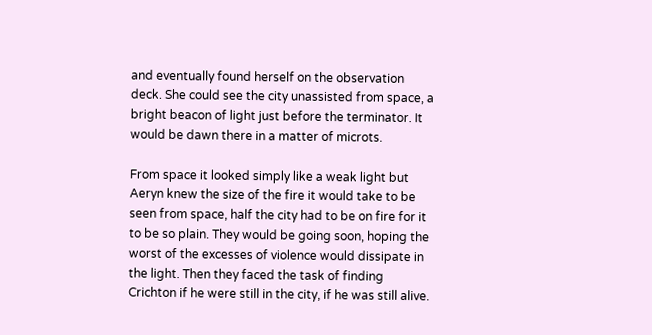and eventually found herself on the observation deck. She could see the city unassisted from space, a bright beacon of light just before the terminator. It would be dawn there in a matter of microts.

From space it looked simply like a weak light but Aeryn knew the size of the fire it would take to be seen from space, half the city had to be on fire for it to be so plain. They would be going soon, hoping the worst of the excesses of violence would dissipate in the light. Then they faced the task of finding Crichton if he were still in the city, if he was still alive.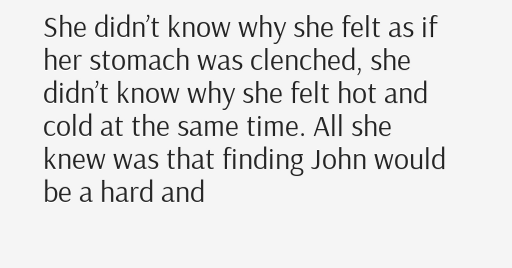She didn’t know why she felt as if her stomach was clenched, she didn’t know why she felt hot and cold at the same time. All she knew was that finding John would be a hard and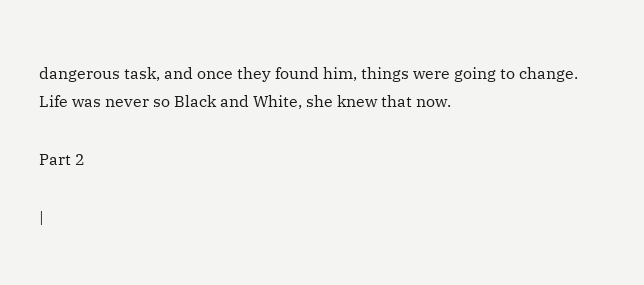dangerous task, and once they found him, things were going to change. Life was never so Black and White, she knew that now.

Part 2

|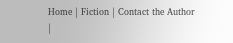Home | Fiction | Contact the Author |